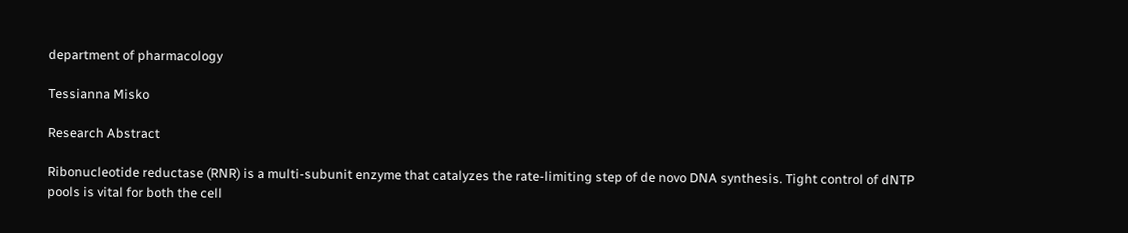department of pharmacology

Tessianna Misko

Research Abstract

Ribonucleotide reductase (RNR) is a multi-subunit enzyme that catalyzes the rate-limiting step of de novo DNA synthesis. Tight control of dNTP pools is vital for both the cell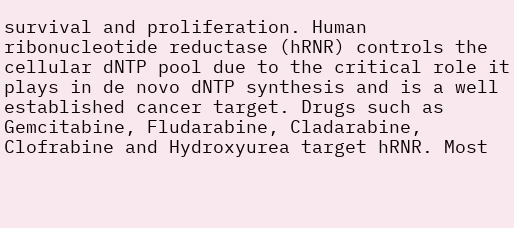survival and proliferation. Human ribonucleotide reductase (hRNR) controls the cellular dNTP pool due to the critical role it plays in de novo dNTP synthesis and is a well established cancer target. Drugs such as Gemcitabine, Fludarabine, Cladarabine, Clofrabine and Hydroxyurea target hRNR. Most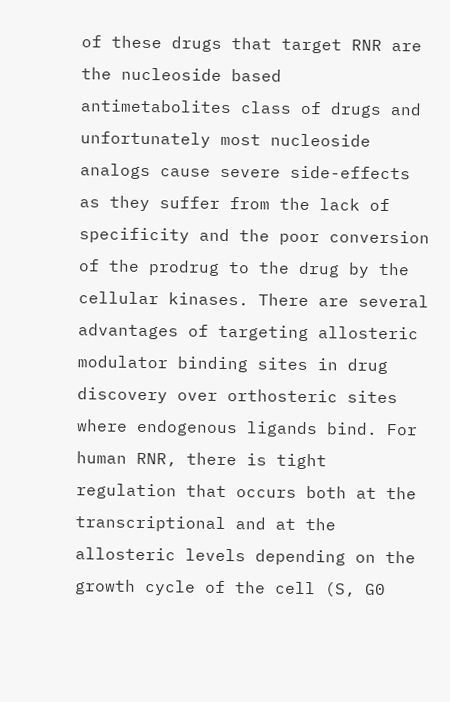of these drugs that target RNR are the nucleoside based antimetabolites class of drugs and unfortunately most nucleoside analogs cause severe side-effects as they suffer from the lack of specificity and the poor conversion of the prodrug to the drug by the cellular kinases. There are several advantages of targeting allosteric modulator binding sites in drug discovery over orthosteric sites where endogenous ligands bind. For human RNR, there is tight regulation that occurs both at the transcriptional and at the allosteric levels depending on the growth cycle of the cell (S, G0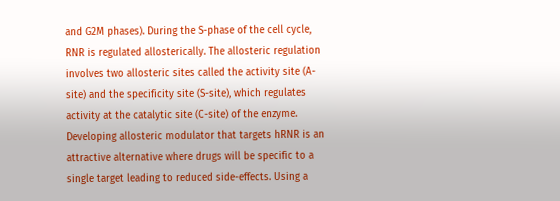and G2M phases). During the S-phase of the cell cycle, RNR is regulated allosterically. The allosteric regulation involves two allosteric sites called the activity site (A-site) and the specificity site (S-site), which regulates activity at the catalytic site (C-site) of the enzyme. Developing allosteric modulator that targets hRNR is an attractive alternative where drugs will be specific to a single target leading to reduced side-effects. Using a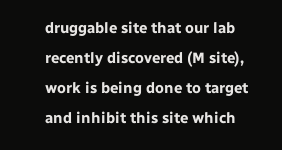druggable site that our lab recently discovered (M site), work is being done to target and inhibit this site which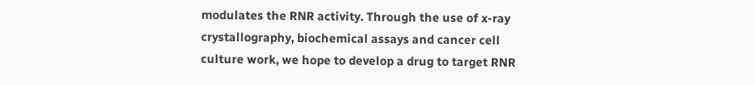modulates the RNR activity. Through the use of x-ray crystallography, biochemical assays and cancer cell culture work, we hope to develop a drug to target RNR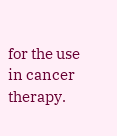for the use in cancer therapy.